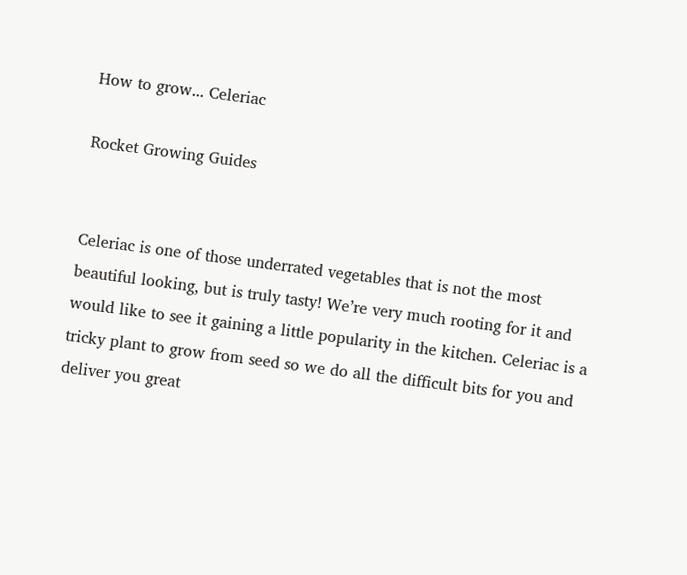How to grow... Celeriac

Rocket Growing Guides


Celeriac is one of those underrated vegetables that is not the most beautiful looking, but is truly tasty! We’re very much rooting for it and would like to see it gaining a little popularity in the kitchen. Celeriac is a tricky plant to grow from seed so we do all the difficult bits for you and deliver you great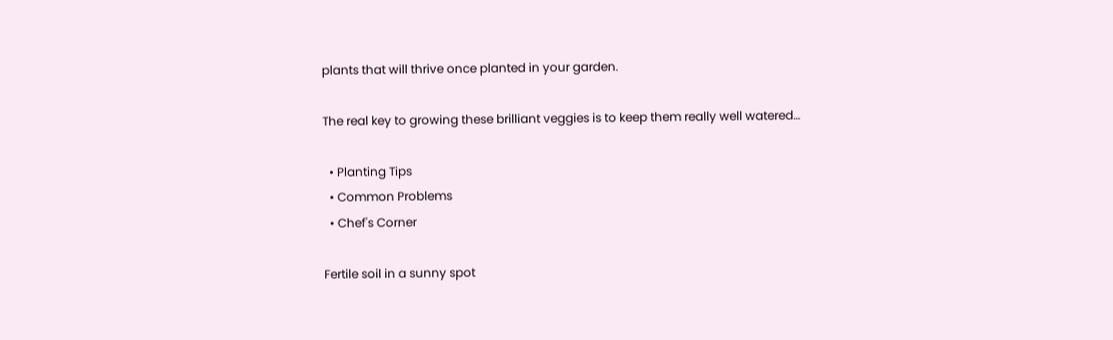plants that will thrive once planted in your garden.

The real key to growing these brilliant veggies is to keep them really well watered…

  • Planting Tips
  • Common Problems
  • Chef's Corner

Fertile soil in a sunny spot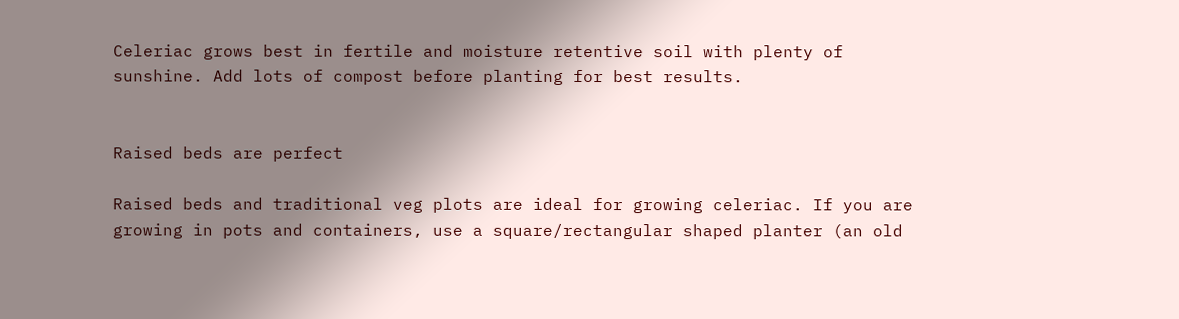Celeriac grows best in fertile and moisture retentive soil with plenty of sunshine. Add lots of compost before planting for best results.


Raised beds are perfect

Raised beds and traditional veg plots are ideal for growing celeriac. If you are growing in pots and containers, use a square/rectangular shaped planter (an old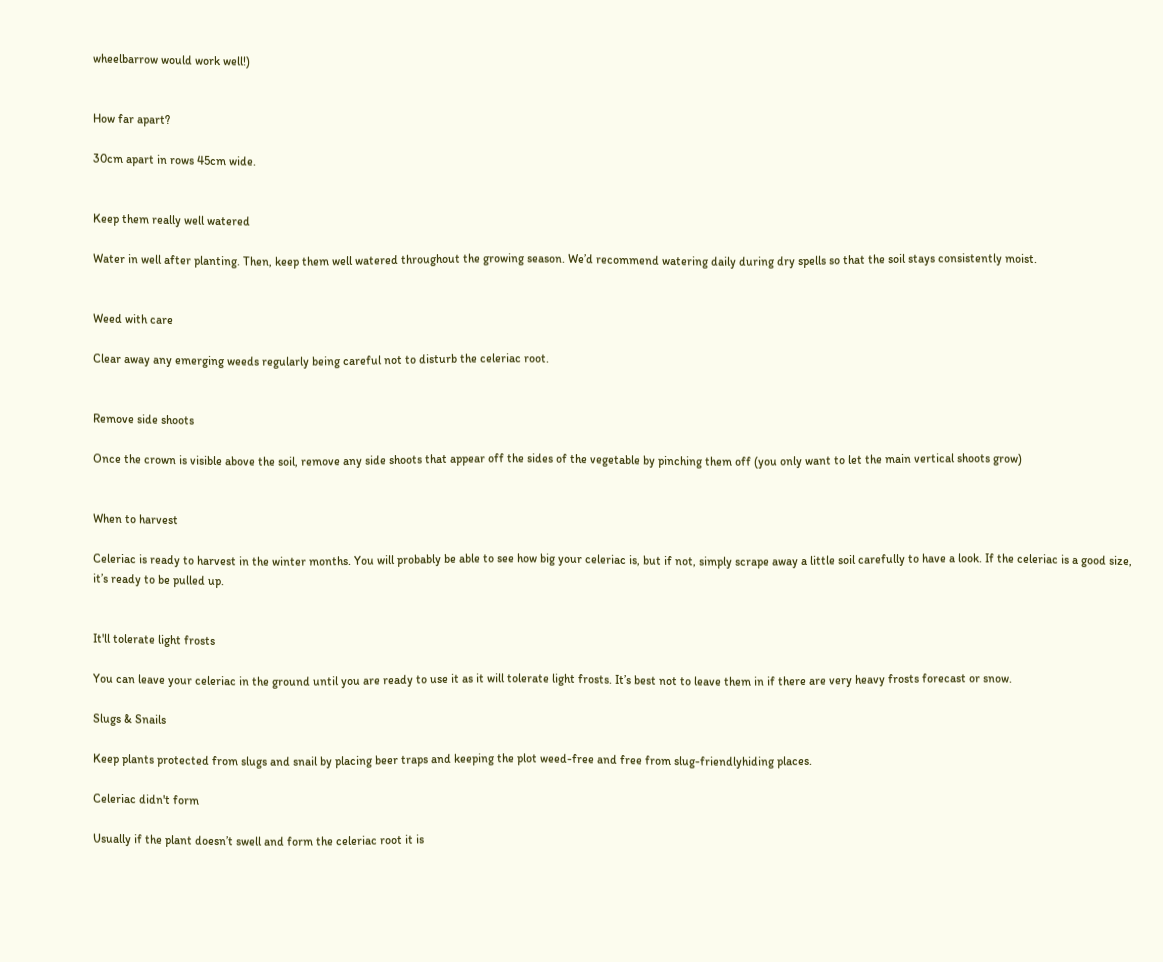wheelbarrow would work well!)


How far apart?

30cm apart in rows 45cm wide.


Keep them really well watered

Water in well after planting. Then, keep them well watered throughout the growing season. We’d recommend watering daily during dry spells so that the soil stays consistently moist.


Weed with care

Clear away any emerging weeds regularly being careful not to disturb the celeriac root.


Remove side shoots

Once the crown is visible above the soil, remove any side shoots that appear off the sides of the vegetable by pinching them off (you only want to let the main vertical shoots grow)


When to harvest

Celeriac is ready to harvest in the winter months. You will probably be able to see how big your celeriac is, but if not, simply scrape away a little soil carefully to have a look. If the celeriac is a good size, it’s ready to be pulled up.


It'll tolerate light frosts

You can leave your celeriac in the ground until you are ready to use it as it will tolerate light frosts. It’s best not to leave them in if there are very heavy frosts forecast or snow.

Slugs & Snails

Keep plants protected from slugs and snail by placing beer traps and keeping the plot weed-free and free from slug-friendlyhiding places.

Celeriac didn't form

Usually if the plant doesn’t swell and form the celeriac root it is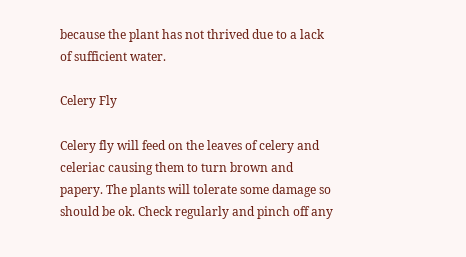because the plant has not thrived due to a lack of sufficient water.

Celery Fly

Celery fly will feed on the leaves of celery and celeriac causing them to turn brown and papery. The plants will tolerate some damage so should be ok. Check regularly and pinch off any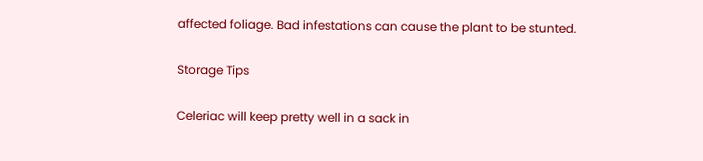affected foliage. Bad infestations can cause the plant to be stunted.

Storage Tips

Celeriac will keep pretty well in a sack in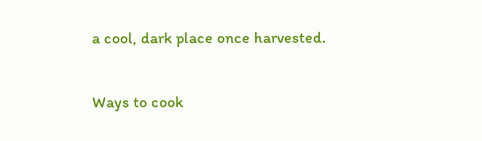a cool, dark place once harvested.

Ways to cook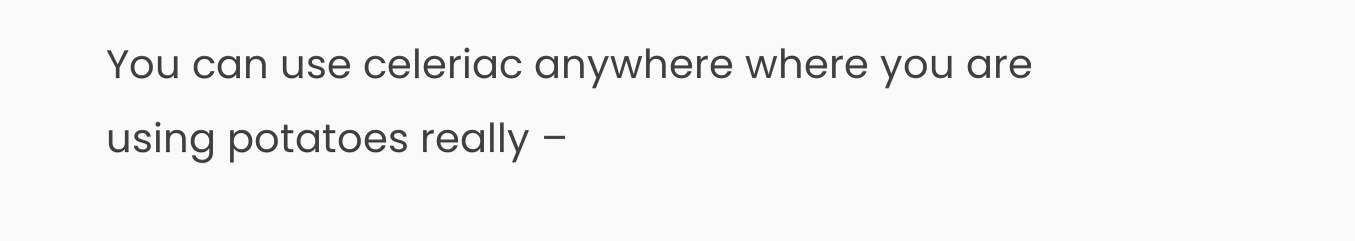You can use celeriac anywhere where you are using potatoes really –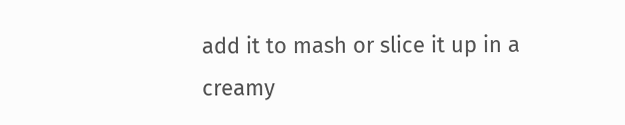add it to mash or slice it up in a creamy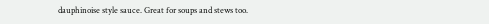dauphinoise style sauce. Great for soups and stews too.